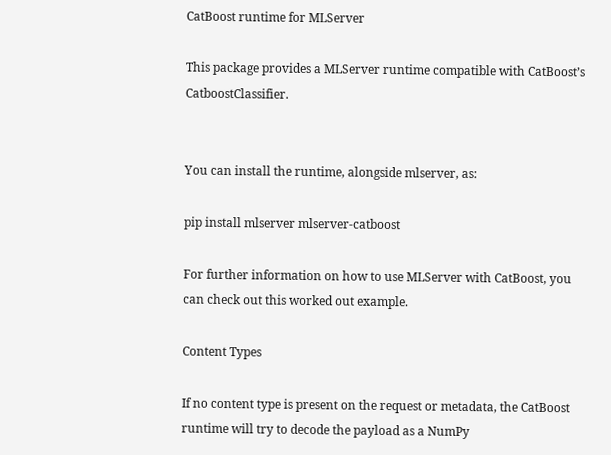CatBoost runtime for MLServer

This package provides a MLServer runtime compatible with CatBoost’s CatboostClassifier.


You can install the runtime, alongside mlserver, as:

pip install mlserver mlserver-catboost

For further information on how to use MLServer with CatBoost, you can check out this worked out example.

Content Types

If no content type is present on the request or metadata, the CatBoost runtime will try to decode the payload as a NumPy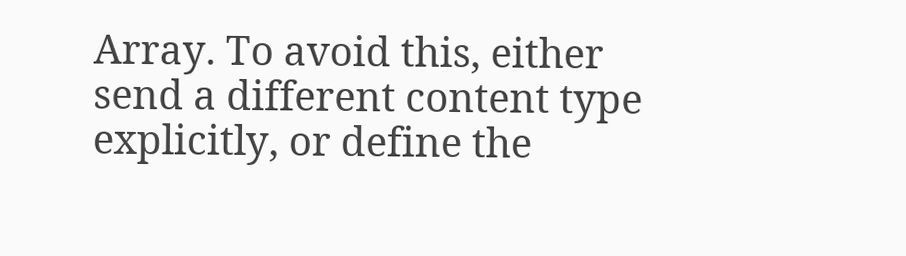Array. To avoid this, either send a different content type explicitly, or define the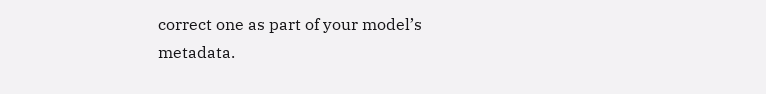correct one as part of your model’s metadata.